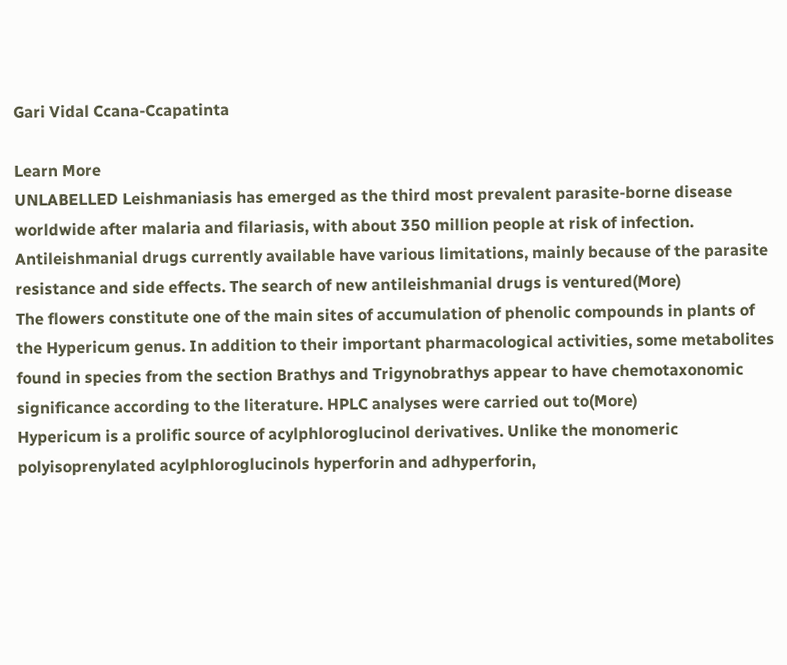Gari Vidal Ccana-Ccapatinta

Learn More
UNLABELLED Leishmaniasis has emerged as the third most prevalent parasite-borne disease worldwide after malaria and filariasis, with about 350 million people at risk of infection. Antileishmanial drugs currently available have various limitations, mainly because of the parasite resistance and side effects. The search of new antileishmanial drugs is ventured(More)
The flowers constitute one of the main sites of accumulation of phenolic compounds in plants of the Hypericum genus. In addition to their important pharmacological activities, some metabolites found in species from the section Brathys and Trigynobrathys appear to have chemotaxonomic significance according to the literature. HPLC analyses were carried out to(More)
Hypericum is a prolific source of acylphloroglucinol derivatives. Unlike the monomeric polyisoprenylated acylphloroglucinols hyperforin and adhyperforin,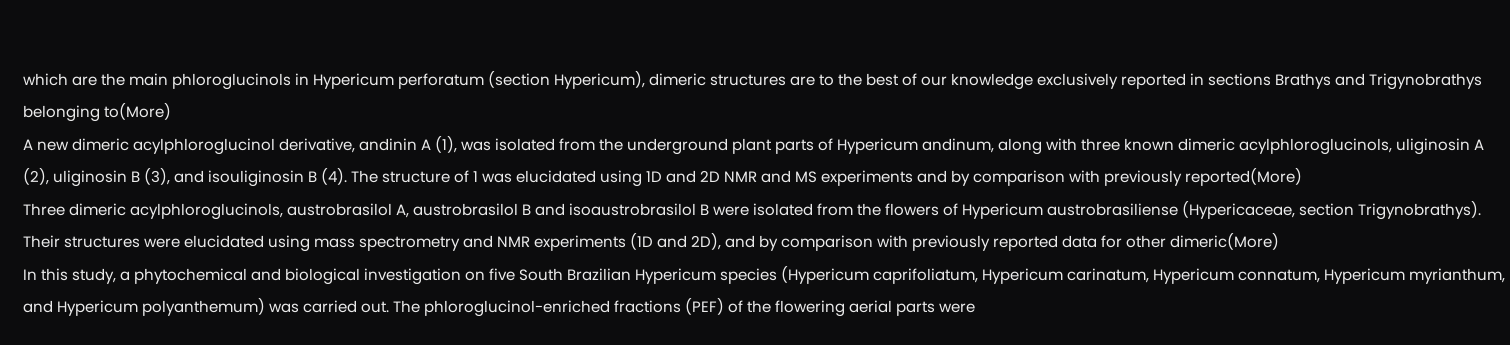which are the main phloroglucinols in Hypericum perforatum (section Hypericum), dimeric structures are to the best of our knowledge exclusively reported in sections Brathys and Trigynobrathys belonging to(More)
A new dimeric acylphloroglucinol derivative, andinin A (1), was isolated from the underground plant parts of Hypericum andinum, along with three known dimeric acylphloroglucinols, uliginosin A (2), uliginosin B (3), and isouliginosin B (4). The structure of 1 was elucidated using 1D and 2D NMR and MS experiments and by comparison with previously reported(More)
Three dimeric acylphloroglucinols, austrobrasilol A, austrobrasilol B and isoaustrobrasilol B were isolated from the flowers of Hypericum austrobrasiliense (Hypericaceae, section Trigynobrathys). Their structures were elucidated using mass spectrometry and NMR experiments (1D and 2D), and by comparison with previously reported data for other dimeric(More)
In this study, a phytochemical and biological investigation on five South Brazilian Hypericum species (Hypericum caprifoliatum, Hypericum carinatum, Hypericum connatum, Hypericum myrianthum, and Hypericum polyanthemum) was carried out. The phloroglucinol-enriched fractions (PEF) of the flowering aerial parts were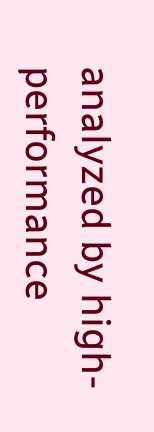analyzed by high-performance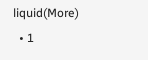liquid(More)
  • 1